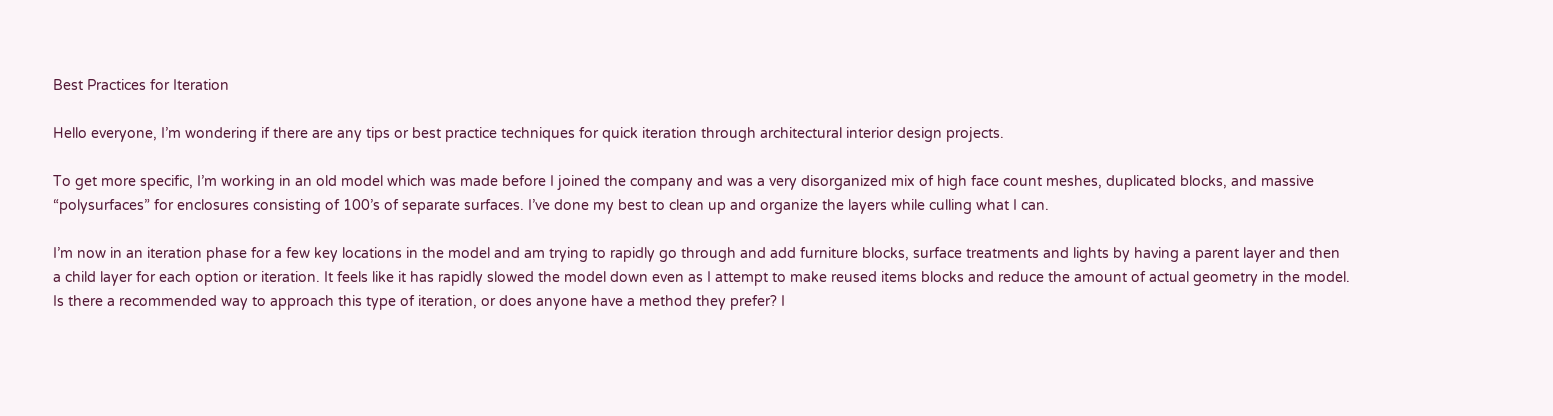Best Practices for Iteration

Hello everyone, I’m wondering if there are any tips or best practice techniques for quick iteration through architectural interior design projects.

To get more specific, I’m working in an old model which was made before I joined the company and was a very disorganized mix of high face count meshes, duplicated blocks, and massive “polysurfaces” for enclosures consisting of 100’s of separate surfaces. I’ve done my best to clean up and organize the layers while culling what I can.

I’m now in an iteration phase for a few key locations in the model and am trying to rapidly go through and add furniture blocks, surface treatments and lights by having a parent layer and then a child layer for each option or iteration. It feels like it has rapidly slowed the model down even as I attempt to make reused items blocks and reduce the amount of actual geometry in the model. Is there a recommended way to approach this type of iteration, or does anyone have a method they prefer? I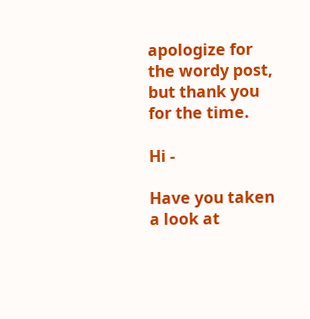apologize for the wordy post, but thank you for the time.

Hi -

Have you taken a look at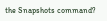the Snapshots command?